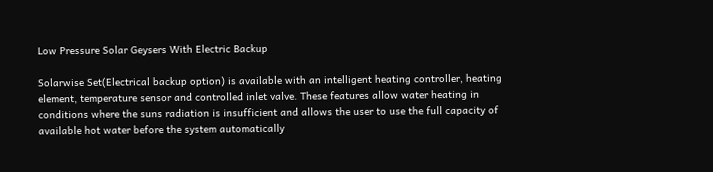Low Pressure Solar Geysers With Electric Backup

Solarwise Set(Electrical backup option) is available with an intelligent heating controller, heating element, temperature sensor and controlled inlet valve. These features allow water heating in conditions where the suns radiation is insufficient and allows the user to use the full capacity of available hot water before the system automatically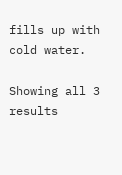fills up with cold water.

Showing all 3 results